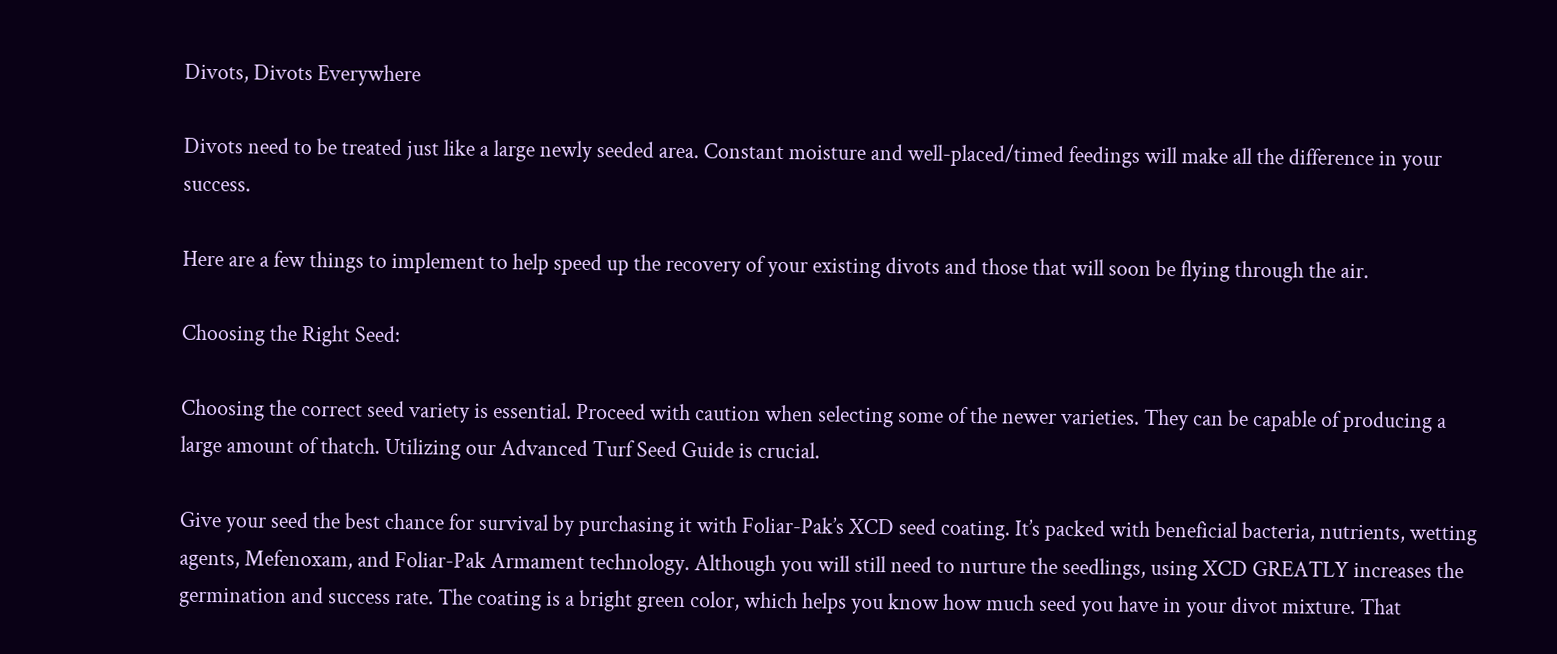Divots, Divots Everywhere

Divots need to be treated just like a large newly seeded area. Constant moisture and well-placed/timed feedings will make all the difference in your success.

Here are a few things to implement to help speed up the recovery of your existing divots and those that will soon be flying through the air.

Choosing the Right Seed:

Choosing the correct seed variety is essential. Proceed with caution when selecting some of the newer varieties. They can be capable of producing a large amount of thatch. Utilizing our Advanced Turf Seed Guide is crucial.

Give your seed the best chance for survival by purchasing it with Foliar-Pak’s XCD seed coating. It’s packed with beneficial bacteria, nutrients, wetting agents, Mefenoxam, and Foliar-Pak Armament technology. Although you will still need to nurture the seedlings, using XCD GREATLY increases the germination and success rate. The coating is a bright green color, which helps you know how much seed you have in your divot mixture. That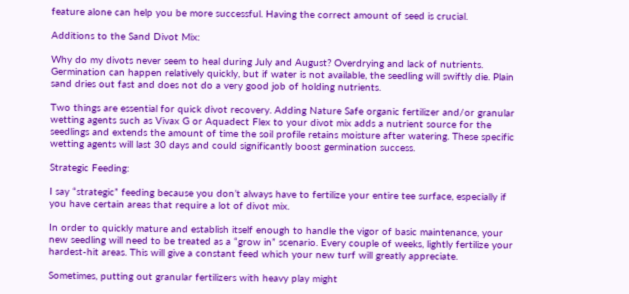feature alone can help you be more successful. Having the correct amount of seed is crucial.

Additions to the Sand Divot Mix:

Why do my divots never seem to heal during July and August? Overdrying and lack of nutrients. Germination can happen relatively quickly, but if water is not available, the seedling will swiftly die. Plain sand dries out fast and does not do a very good job of holding nutrients.

Two things are essential for quick divot recovery. Adding Nature Safe organic fertilizer and/or granular wetting agents such as Vivax G or Aquadect Flex to your divot mix adds a nutrient source for the seedlings and extends the amount of time the soil profile retains moisture after watering. These specific wetting agents will last 30 days and could significantly boost germination success.

Strategic Feeding:

I say “strategic” feeding because you don’t always have to fertilize your entire tee surface, especially if you have certain areas that require a lot of divot mix.

In order to quickly mature and establish itself enough to handle the vigor of basic maintenance, your new seedling will need to be treated as a “grow in” scenario. Every couple of weeks, lightly fertilize your hardest-hit areas. This will give a constant feed which your new turf will greatly appreciate.

Sometimes, putting out granular fertilizers with heavy play might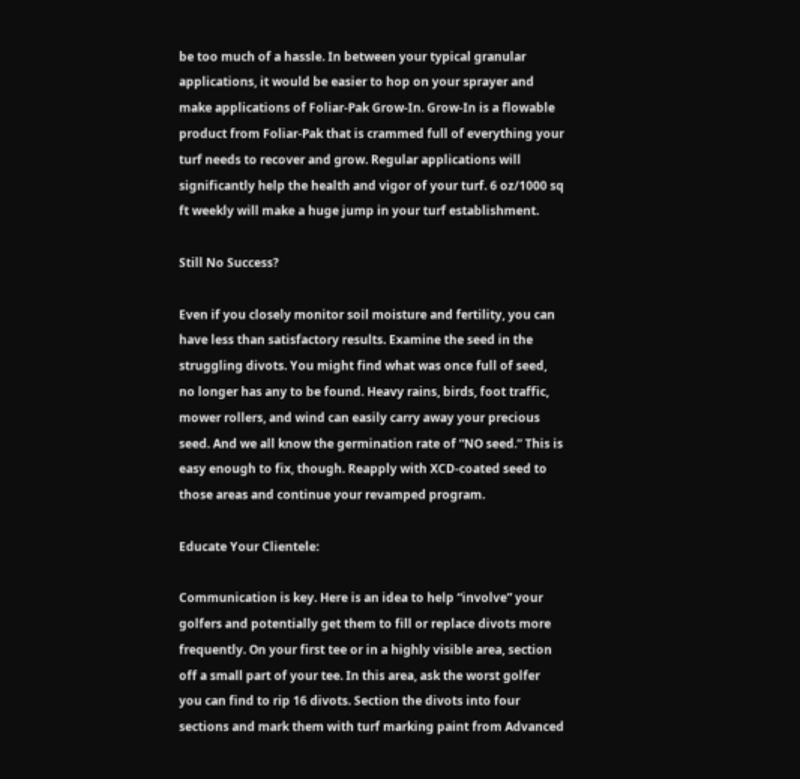be too much of a hassle. In between your typical granular applications, it would be easier to hop on your sprayer and make applications of Foliar-Pak Grow-In. Grow-In is a flowable product from Foliar-Pak that is crammed full of everything your turf needs to recover and grow. Regular applications will significantly help the health and vigor of your turf. 6 oz/1000 sq ft weekly will make a huge jump in your turf establishment.

Still No Success?

Even if you closely monitor soil moisture and fertility, you can have less than satisfactory results. Examine the seed in the struggling divots. You might find what was once full of seed, no longer has any to be found. Heavy rains, birds, foot traffic, mower rollers, and wind can easily carry away your precious seed. And we all know the germination rate of “NO seed.” This is easy enough to fix, though. Reapply with XCD-coated seed to those areas and continue your revamped program.

Educate Your Clientele:

Communication is key. Here is an idea to help “involve” your golfers and potentially get them to fill or replace divots more frequently. On your first tee or in a highly visible area, section off a small part of your tee. In this area, ask the worst golfer you can find to rip 16 divots. Section the divots into four sections and mark them with turf marking paint from Advanced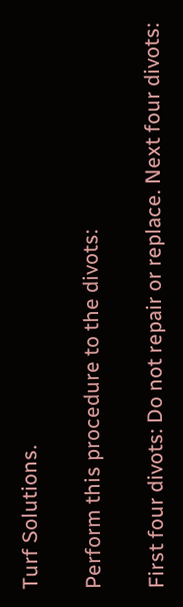Turf Solutions.

Perform this procedure to the divots:

First four divots: Do not repair or replace. Next four divots: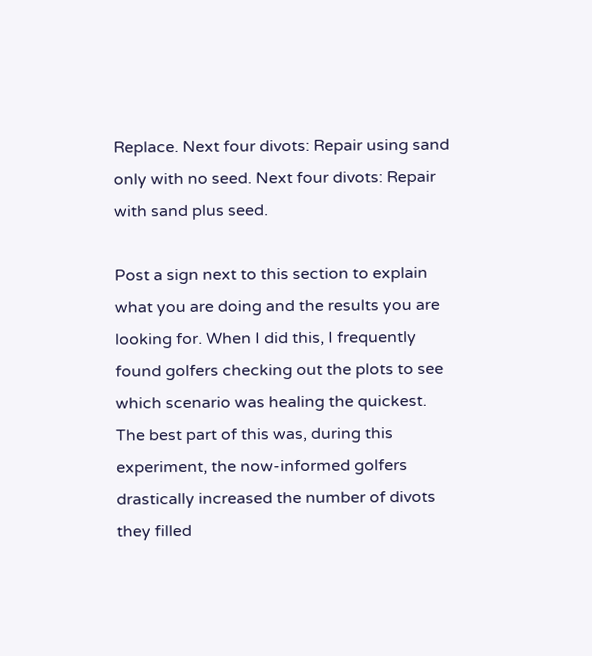Replace. Next four divots: Repair using sand only with no seed. Next four divots: Repair with sand plus seed.

Post a sign next to this section to explain what you are doing and the results you are looking for. When I did this, I frequently found golfers checking out the plots to see which scenario was healing the quickest. The best part of this was, during this experiment, the now-informed golfers drastically increased the number of divots they filled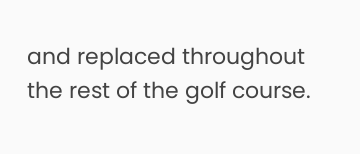and replaced throughout the rest of the golf course.